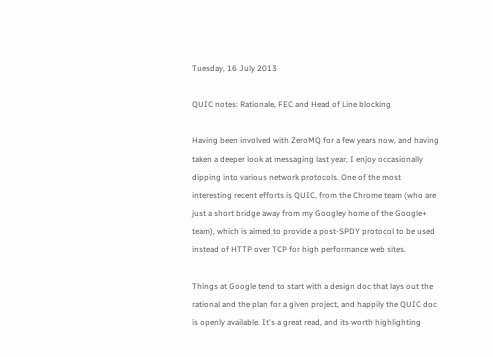Tuesday, 16 July 2013

QUIC notes: Rationale, FEC and Head of Line blocking

Having been involved with ZeroMQ for a few years now, and having taken a deeper look at messaging last year, I enjoy occasionally dipping into various network protocols. One of the most interesting recent efforts is QUIC, from the Chrome team (who are just a short bridge away from my Googley home of the Google+ team), which is aimed to provide a post-SPDY protocol to be used instead of HTTP over TCP for high performance web sites.

Things at Google tend to start with a design doc that lays out the rational and the plan for a given project, and happily the QUIC doc is openly available. It's a great read, and its worth highlighting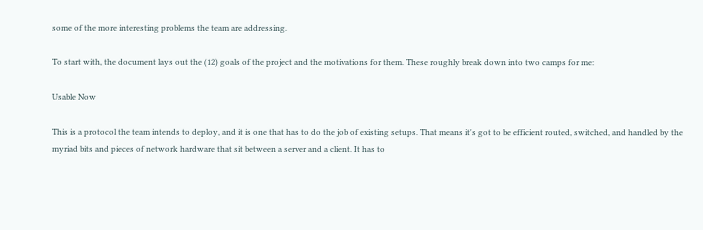some of the more interesting problems the team are addressing.

To start with, the document lays out the (12) goals of the project and the motivations for them. These roughly break down into two camps for me:

Usable Now

This is a protocol the team intends to deploy, and it is one that has to do the job of existing setups. That means it's got to be efficient routed, switched, and handled by the myriad bits and pieces of network hardware that sit between a server and a client. It has to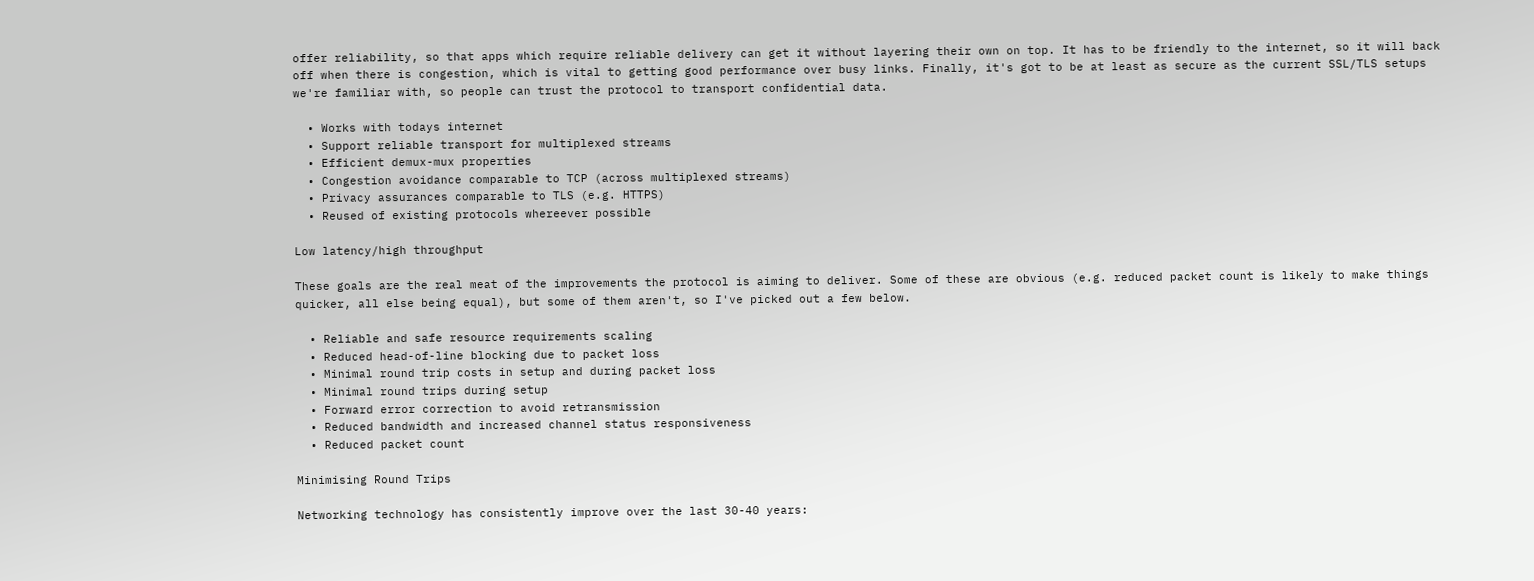offer reliability, so that apps which require reliable delivery can get it without layering their own on top. It has to be friendly to the internet, so it will back off when there is congestion, which is vital to getting good performance over busy links. Finally, it's got to be at least as secure as the current SSL/TLS setups we're familiar with, so people can trust the protocol to transport confidential data.

  • Works with todays internet
  • Support reliable transport for multiplexed streams
  • Efficient demux-mux properties
  • Congestion avoidance comparable to TCP (across multiplexed streams)
  • Privacy assurances comparable to TLS (e.g. HTTPS)
  • Reused of existing protocols whereever possible

Low latency/high throughput

These goals are the real meat of the improvements the protocol is aiming to deliver. Some of these are obvious (e.g. reduced packet count is likely to make things quicker, all else being equal), but some of them aren't, so I've picked out a few below.

  • Reliable and safe resource requirements scaling
  • Reduced head-of-line blocking due to packet loss
  • Minimal round trip costs in setup and during packet loss
  • Minimal round trips during setup
  • Forward error correction to avoid retransmission
  • Reduced bandwidth and increased channel status responsiveness
  • Reduced packet count

Minimising Round Trips

Networking technology has consistently improve over the last 30-40 years: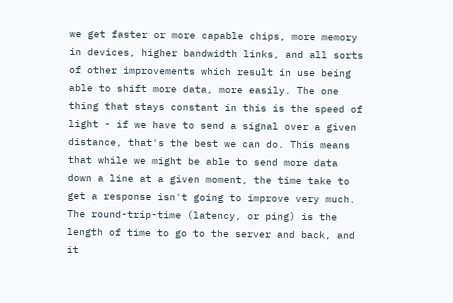we get faster or more capable chips, more memory in devices, higher bandwidth links, and all sorts of other improvements which result in use being able to shift more data, more easily. The one thing that stays constant in this is the speed of light - if we have to send a signal over a given distance, that's the best we can do. This means that while we might be able to send more data down a line at a given moment, the time take to get a response isn't going to improve very much. The round-trip-time (latency, or ping) is the length of time to go to the server and back, and it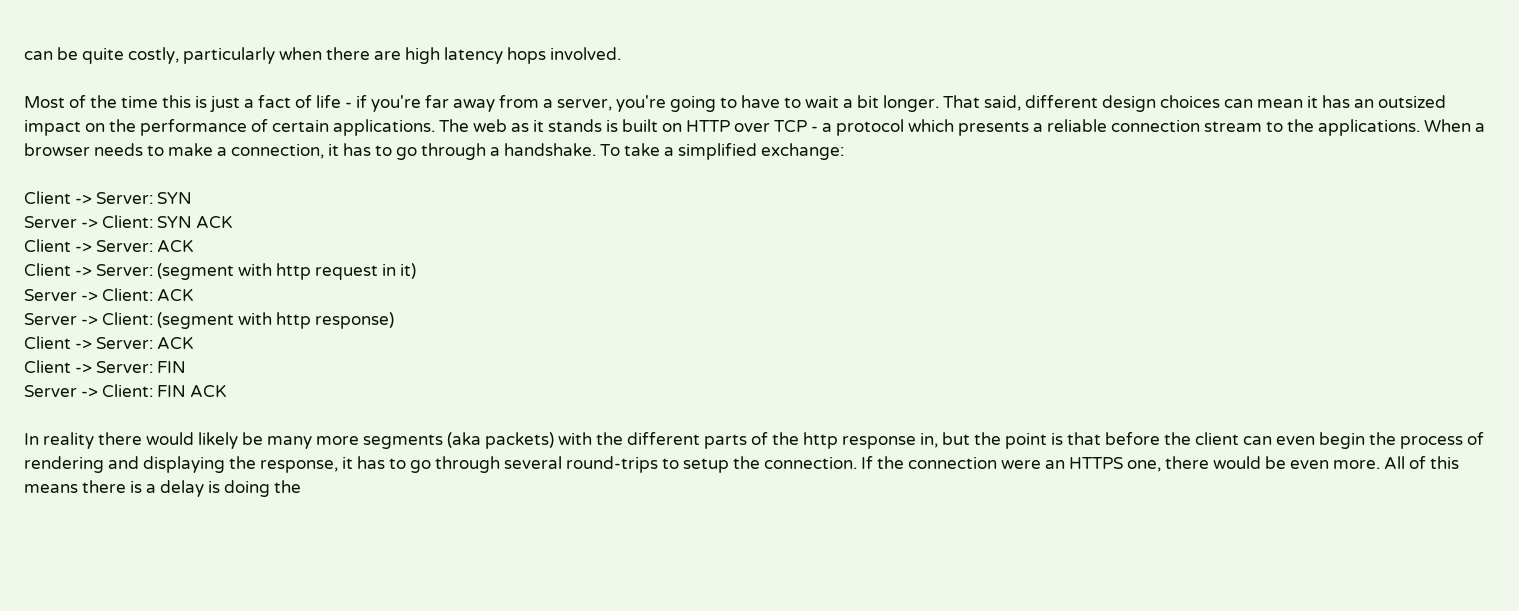can be quite costly, particularly when there are high latency hops involved.

Most of the time this is just a fact of life - if you're far away from a server, you're going to have to wait a bit longer. That said, different design choices can mean it has an outsized impact on the performance of certain applications. The web as it stands is built on HTTP over TCP - a protocol which presents a reliable connection stream to the applications. When a browser needs to make a connection, it has to go through a handshake. To take a simplified exchange:

Client -> Server: SYN
Server -> Client: SYN ACK
Client -> Server: ACK
Client -> Server: (segment with http request in it)
Server -> Client: ACK
Server -> Client: (segment with http response)
Client -> Server: ACK
Client -> Server: FIN
Server -> Client: FIN ACK

In reality there would likely be many more segments (aka packets) with the different parts of the http response in, but the point is that before the client can even begin the process of rendering and displaying the response, it has to go through several round-trips to setup the connection. If the connection were an HTTPS one, there would be even more. All of this means there is a delay is doing the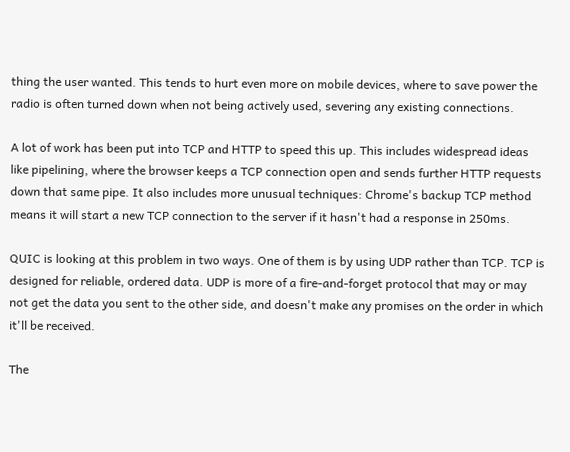thing the user wanted. This tends to hurt even more on mobile devices, where to save power the radio is often turned down when not being actively used, severing any existing connections.

A lot of work has been put into TCP and HTTP to speed this up. This includes widespread ideas like pipelining, where the browser keeps a TCP connection open and sends further HTTP requests down that same pipe. It also includes more unusual techniques: Chrome's backup TCP method means it will start a new TCP connection to the server if it hasn't had a response in 250ms.

QUIC is looking at this problem in two ways. One of them is by using UDP rather than TCP. TCP is designed for reliable, ordered data. UDP is more of a fire-and-forget protocol that may or may not get the data you sent to the other side, and doesn't make any promises on the order in which it'll be received.

The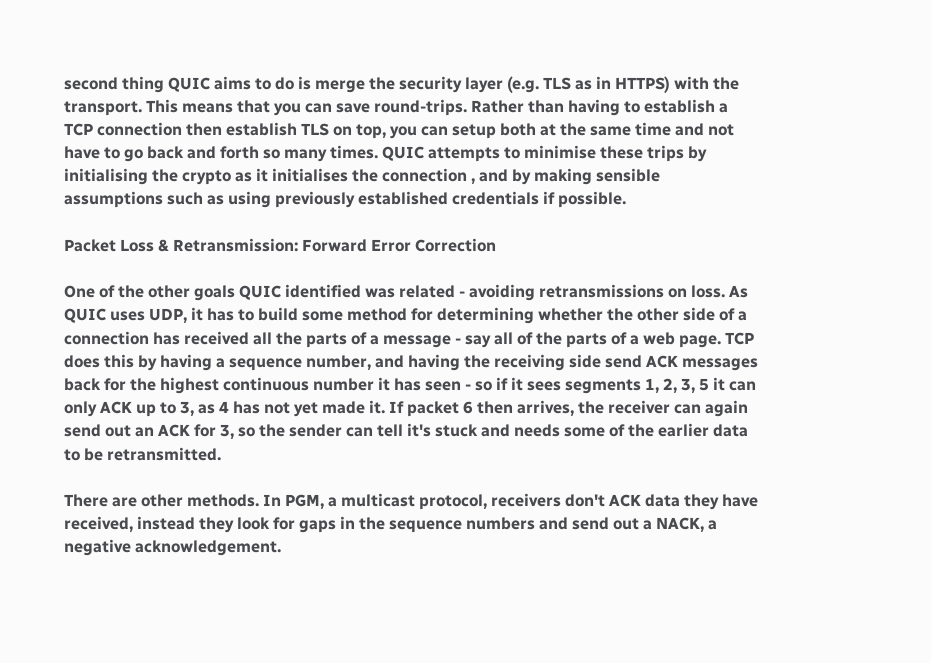second thing QUIC aims to do is merge the security layer (e.g. TLS as in HTTPS) with the transport. This means that you can save round-trips. Rather than having to establish a TCP connection then establish TLS on top, you can setup both at the same time and not have to go back and forth so many times. QUIC attempts to minimise these trips by initialising the crypto as it initialises the connection , and by making sensible assumptions such as using previously established credentials if possible.

Packet Loss & Retransmission: Forward Error Correction

One of the other goals QUIC identified was related - avoiding retransmissions on loss. As QUIC uses UDP, it has to build some method for determining whether the other side of a connection has received all the parts of a message - say all of the parts of a web page. TCP does this by having a sequence number, and having the receiving side send ACK messages back for the highest continuous number it has seen - so if it sees segments 1, 2, 3, 5 it can only ACK up to 3, as 4 has not yet made it. If packet 6 then arrives, the receiver can again send out an ACK for 3, so the sender can tell it's stuck and needs some of the earlier data to be retransmitted.

There are other methods. In PGM, a multicast protocol, receivers don't ACK data they have received, instead they look for gaps in the sequence numbers and send out a NACK, a negative acknowledgement.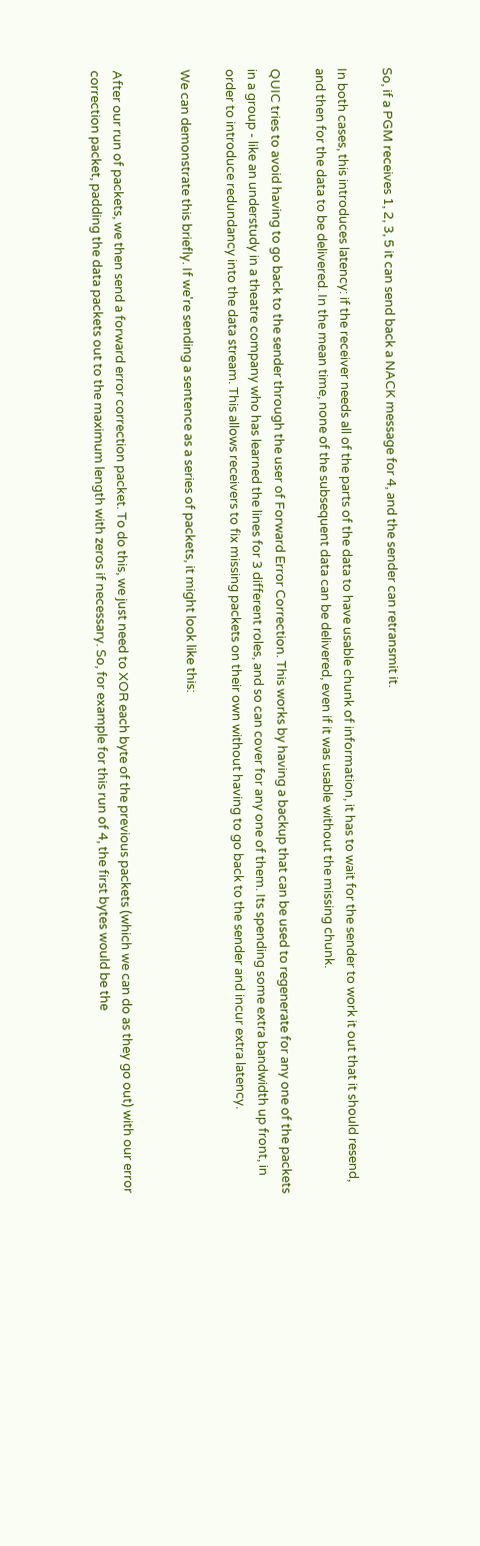So, if a PGM receives 1, 2, 3, 5 it can send back a NACK message for 4, and the sender can retransmit it.

In both cases, this introduces latency: if the receiver needs all of the parts of the data to have usable chunk of information, it has to wait for the sender to work it out that it should resend, and then for the data to be delivered. In the mean time, none of the subsequent data can be delivered, even if it was usable without the missing chunk.

QUIC tries to avoid having to go back to the sender through the user of Forward Error Correction. This works by having a backup that can be used to regenerate for any one of the packets in a group - like an understudy in a theatre company who has learned the lines for 3 different roles, and so can cover for any one of them. Its spending some extra bandwidth up front, in order to introduce redundancy into the data stream. This allows receivers to fix missing packets on their own without having to go back to the sender and incur extra latency.

We can demonstrate this briefly. If we're sending a sentence as a series of packets, it might look like this:


After our run of packets, we then send a forward error correction packet. To do this, we just need to XOR each byte of the previous packets (which we can do as they go out) with our error correction packet, padding the data packets out to the maximum length with zeros if necessary. So, for example for this run of 4, the first bytes would be the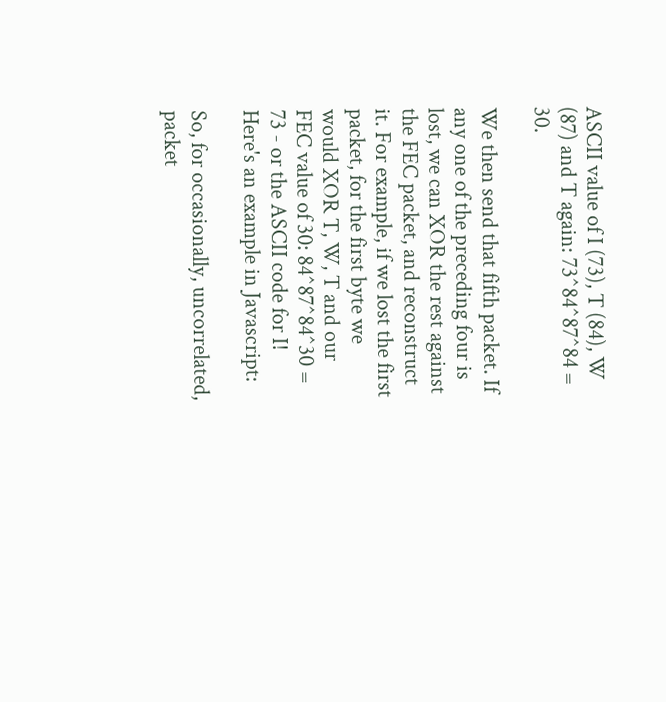ASCII value of I (73), T (84), W (87) and T again: 73^84^87^84 = 30.

We then send that fifth packet. If any one of the preceding four is lost, we can XOR the rest against the FEC packet, and reconstruct it. For example, if we lost the first packet, for the first byte we would XOR T, W, T and our FEC value of 30: 84^87^84^30 = 73 - or the ASCII code for I! Here's an example in Javascript:

So, for occasionally, uncorrelated, packet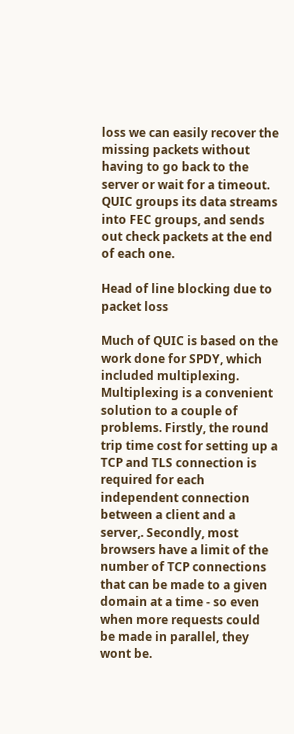loss we can easily recover the missing packets without having to go back to the server or wait for a timeout. QUIC groups its data streams into FEC groups, and sends out check packets at the end of each one.

Head of line blocking due to packet loss

Much of QUIC is based on the work done for SPDY, which included multiplexing. Multiplexing is a convenient solution to a couple of problems. Firstly, the round trip time cost for setting up a TCP and TLS connection is required for each independent connection between a client and a server,. Secondly, most browsers have a limit of the number of TCP connections that can be made to a given domain at a time - so even when more requests could be made in parallel, they wont be.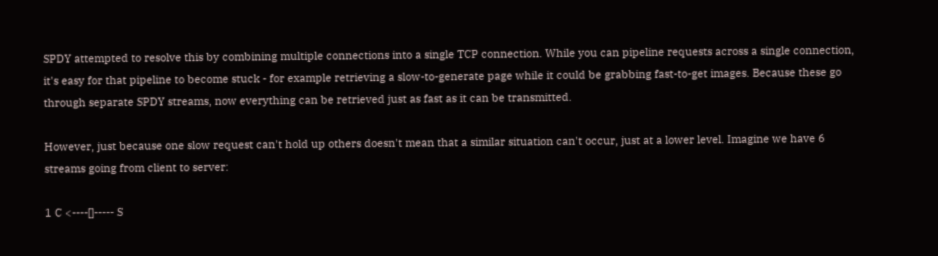SPDY attempted to resolve this by combining multiple connections into a single TCP connection. While you can pipeline requests across a single connection, it's easy for that pipeline to become stuck - for example retrieving a slow-to-generate page while it could be grabbing fast-to-get images. Because these go through separate SPDY streams, now everything can be retrieved just as fast as it can be transmitted.

However, just because one slow request can't hold up others doesn't mean that a similar situation can't occur, just at a lower level. Imagine we have 6 streams going from client to server:

1 C <----[]----- S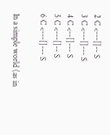2 C <---[]-- S
3 C <---[]--- S
4 C <--[]--- S
5 C <---[]-- S
6 C <---[]--- S

In a simple world (as in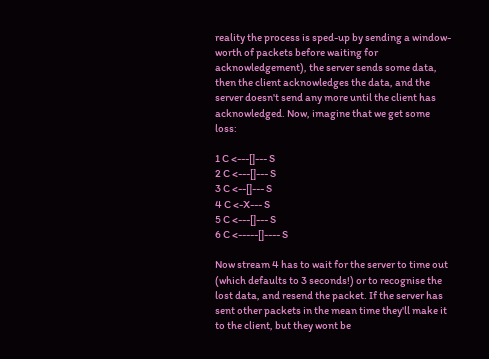reality the process is sped-up by sending a window-worth of packets before waiting for acknowledgement), the server sends some data, then the client acknowledges the data, and the server doesn't send any more until the client has acknowledged. Now, imagine that we get some loss:

1 C <---[]--- S
2 C <---[]--- S
3 C <--[]--- S
4 C <-X--- S
5 C <---[]--- S
6 C <-----[]---- S

Now stream 4 has to wait for the server to time out (which defaults to 3 seconds!) or to recognise the lost data, and resend the packet. If the server has sent other packets in the mean time they'll make it to the client, but they wont be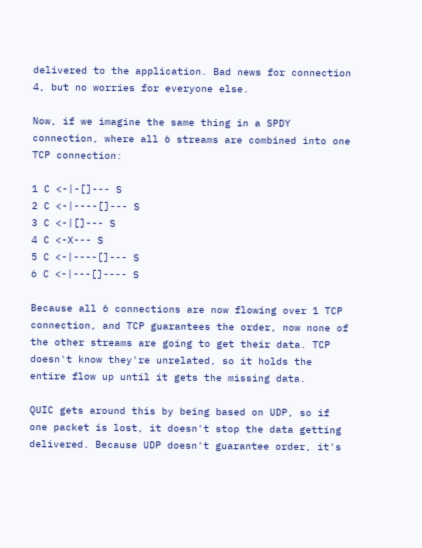delivered to the application. Bad news for connection 4, but no worries for everyone else.

Now, if we imagine the same thing in a SPDY connection, where all 6 streams are combined into one TCP connection:

1 C <-|-[]--- S
2 C <-|----[]--- S
3 C <-|[]--- S
4 C <-X--- S
5 C <-|----[]--- S
6 C <-|---[]---- S

Because all 6 connections are now flowing over 1 TCP connection, and TCP guarantees the order, now none of the other streams are going to get their data. TCP doesn't know they're unrelated, so it holds the entire flow up until it gets the missing data.

QUIC gets around this by being based on UDP, so if one packet is lost, it doesn't stop the data getting delivered. Because UDP doesn't guarantee order, it's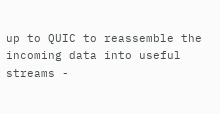up to QUIC to reassemble the incoming data into useful streams -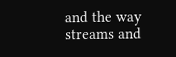and the way streams and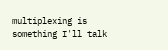multiplexing is something I'll talk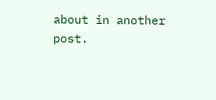about in another post.